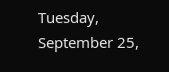Tuesday, September 25,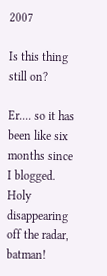2007

Is this thing still on?

Er.... so it has been like six months since I blogged. Holy disappearing off the radar, batman!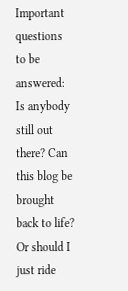Important questions to be answered: Is anybody still out there? Can this blog be brought back to life? Or should I just ride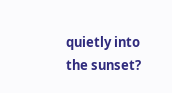quietly into the sunset?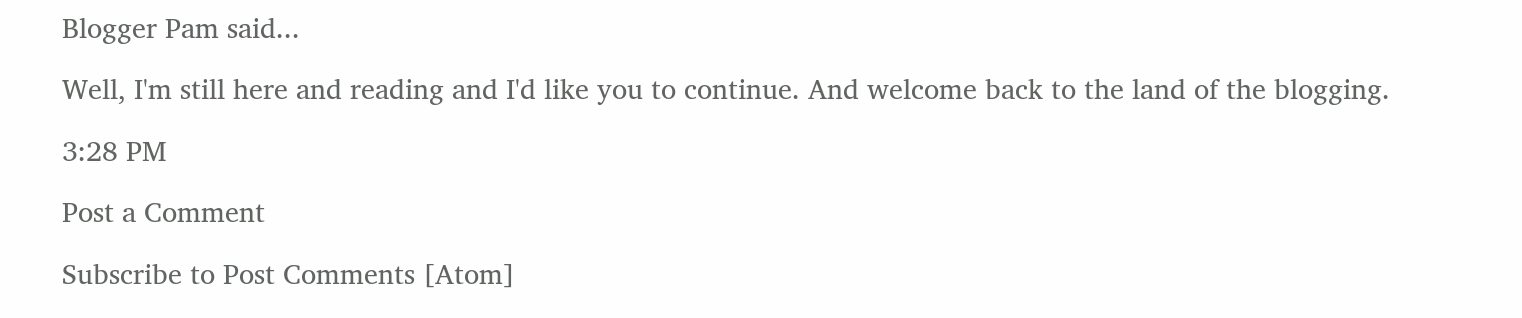Blogger Pam said...

Well, I'm still here and reading and I'd like you to continue. And welcome back to the land of the blogging.

3:28 PM

Post a Comment

Subscribe to Post Comments [Atom]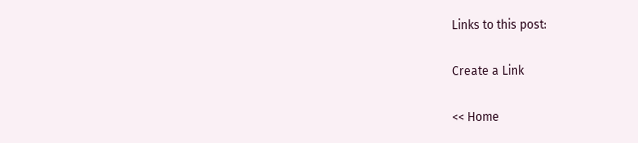Links to this post:

Create a Link

<< Home